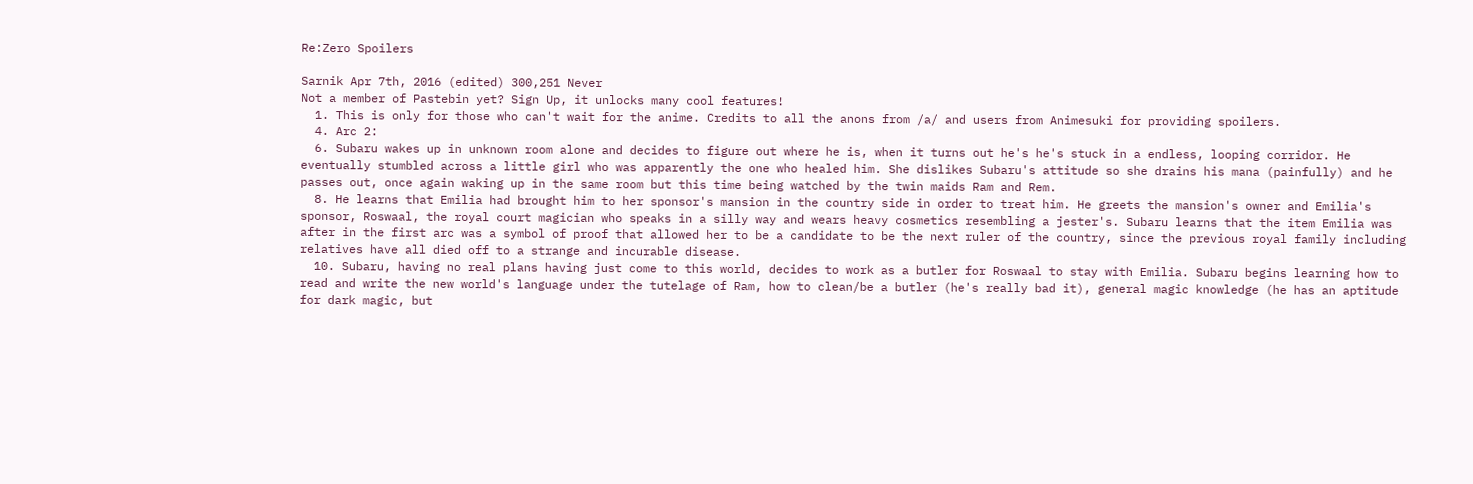Re:Zero Spoilers

Sarnik Apr 7th, 2016 (edited) 300,251 Never
Not a member of Pastebin yet? Sign Up, it unlocks many cool features!
  1. This is only for those who can't wait for the anime. Credits to all the anons from /a/ and users from Animesuki for providing spoilers.
  4. Arc 2:
  6. Subaru wakes up in unknown room alone and decides to figure out where he is, when it turns out he's he's stuck in a endless, looping corridor. He eventually stumbled across a little girl who was apparently the one who healed him. She dislikes Subaru's attitude so she drains his mana (painfully) and he passes out, once again waking up in the same room but this time being watched by the twin maids Ram and Rem.
  8. He learns that Emilia had brought him to her sponsor's mansion in the country side in order to treat him. He greets the mansion's owner and Emilia's sponsor, Roswaal, the royal court magician who speaks in a silly way and wears heavy cosmetics resembling a jester's. Subaru learns that the item Emilia was after in the first arc was a symbol of proof that allowed her to be a candidate to be the next ruler of the country, since the previous royal family including relatives have all died off to a strange and incurable disease.
  10. Subaru, having no real plans having just come to this world, decides to work as a butler for Roswaal to stay with Emilia. Subaru begins learning how to read and write the new world's language under the tutelage of Ram, how to clean/be a butler (he's really bad it), general magic knowledge (he has an aptitude for dark magic, but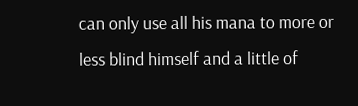can only use all his mana to more or less blind himself and a little of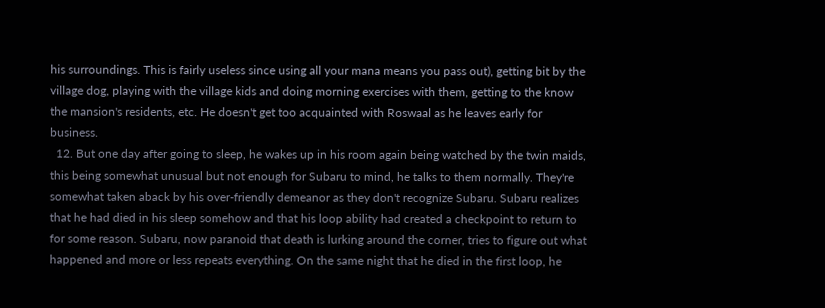his surroundings. This is fairly useless since using all your mana means you pass out), getting bit by the village dog, playing with the village kids and doing morning exercises with them, getting to the know the mansion's residents, etc. He doesn't get too acquainted with Roswaal as he leaves early for business.
  12. But one day after going to sleep, he wakes up in his room again being watched by the twin maids, this being somewhat unusual but not enough for Subaru to mind, he talks to them normally. They're somewhat taken aback by his over-friendly demeanor as they don't recognize Subaru. Subaru realizes that he had died in his sleep somehow and that his loop ability had created a checkpoint to return to for some reason. Subaru, now paranoid that death is lurking around the corner, tries to figure out what happened and more or less repeats everything. On the same night that he died in the first loop, he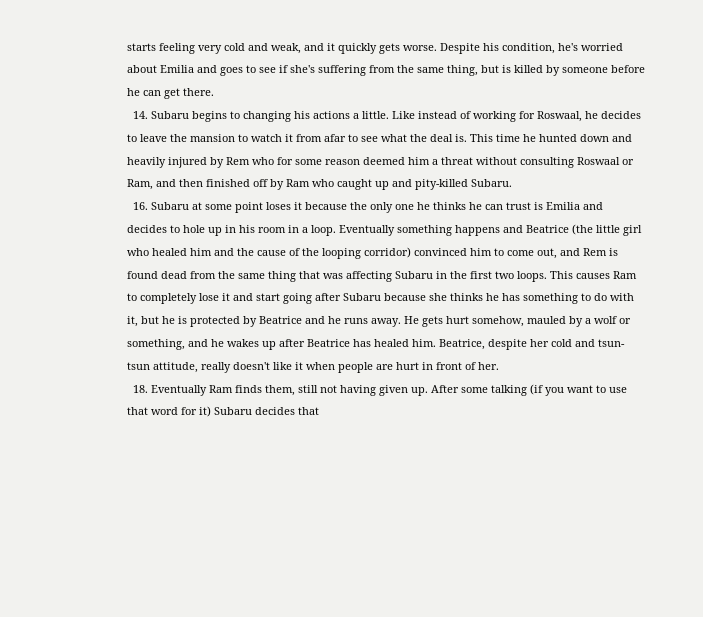starts feeling very cold and weak, and it quickly gets worse. Despite his condition, he's worried about Emilia and goes to see if she's suffering from the same thing, but is killed by someone before he can get there.
  14. Subaru begins to changing his actions a little. Like instead of working for Roswaal, he decides to leave the mansion to watch it from afar to see what the deal is. This time he hunted down and heavily injured by Rem who for some reason deemed him a threat without consulting Roswaal or Ram, and then finished off by Ram who caught up and pity-killed Subaru.
  16. Subaru at some point loses it because the only one he thinks he can trust is Emilia and decides to hole up in his room in a loop. Eventually something happens and Beatrice (the little girl who healed him and the cause of the looping corridor) convinced him to come out, and Rem is found dead from the same thing that was affecting Subaru in the first two loops. This causes Ram to completely lose it and start going after Subaru because she thinks he has something to do with it, but he is protected by Beatrice and he runs away. He gets hurt somehow, mauled by a wolf or something, and he wakes up after Beatrice has healed him. Beatrice, despite her cold and tsun-tsun attitude, really doesn't like it when people are hurt in front of her.
  18. Eventually Ram finds them, still not having given up. After some talking (if you want to use that word for it) Subaru decides that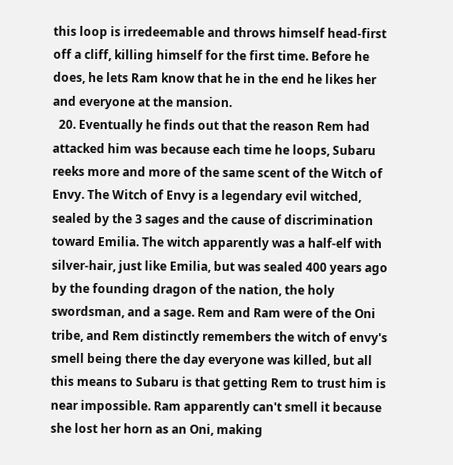this loop is irredeemable and throws himself head-first off a cliff, killing himself for the first time. Before he does, he lets Ram know that he in the end he likes her and everyone at the mansion.
  20. Eventually he finds out that the reason Rem had attacked him was because each time he loops, Subaru reeks more and more of the same scent of the Witch of Envy. The Witch of Envy is a legendary evil witched, sealed by the 3 sages and the cause of discrimination toward Emilia. The witch apparently was a half-elf with silver-hair, just like Emilia, but was sealed 400 years ago by the founding dragon of the nation, the holy swordsman, and a sage. Rem and Ram were of the Oni tribe, and Rem distinctly remembers the witch of envy's smell being there the day everyone was killed, but all this means to Subaru is that getting Rem to trust him is near impossible. Ram apparently can't smell it because she lost her horn as an Oni, making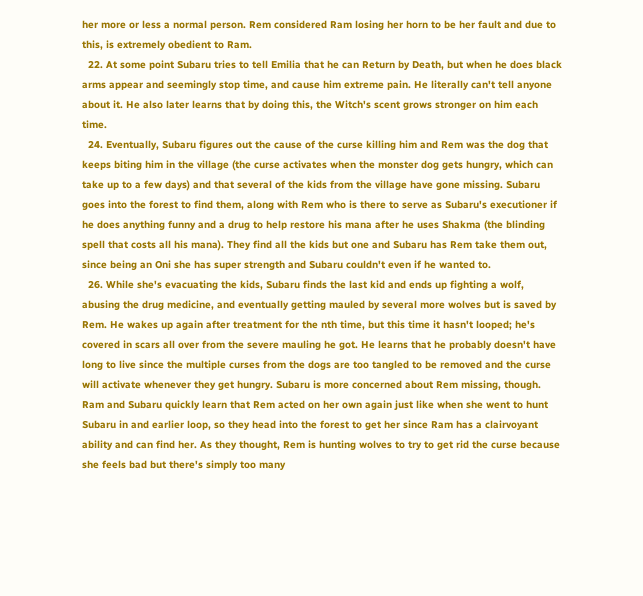her more or less a normal person. Rem considered Ram losing her horn to be her fault and due to this, is extremely obedient to Ram.
  22. At some point Subaru tries to tell Emilia that he can Return by Death, but when he does black arms appear and seemingly stop time, and cause him extreme pain. He literally can't tell anyone about it. He also later learns that by doing this, the Witch's scent grows stronger on him each time.
  24. Eventually, Subaru figures out the cause of the curse killing him and Rem was the dog that keeps biting him in the village (the curse activates when the monster dog gets hungry, which can take up to a few days) and that several of the kids from the village have gone missing. Subaru goes into the forest to find them, along with Rem who is there to serve as Subaru's executioner if he does anything funny and a drug to help restore his mana after he uses Shakma (the blinding spell that costs all his mana). They find all the kids but one and Subaru has Rem take them out, since being an Oni she has super strength and Subaru couldn't even if he wanted to.
  26. While she's evacuating the kids, Subaru finds the last kid and ends up fighting a wolf, abusing the drug medicine, and eventually getting mauled by several more wolves but is saved by Rem. He wakes up again after treatment for the nth time, but this time it hasn't looped; he's covered in scars all over from the severe mauling he got. He learns that he probably doesn't have long to live since the multiple curses from the dogs are too tangled to be removed and the curse will activate whenever they get hungry. Subaru is more concerned about Rem missing, though. Ram and Subaru quickly learn that Rem acted on her own again just like when she went to hunt Subaru in and earlier loop, so they head into the forest to get her since Ram has a clairvoyant ability and can find her. As they thought, Rem is hunting wolves to try to get rid the curse because she feels bad but there's simply too many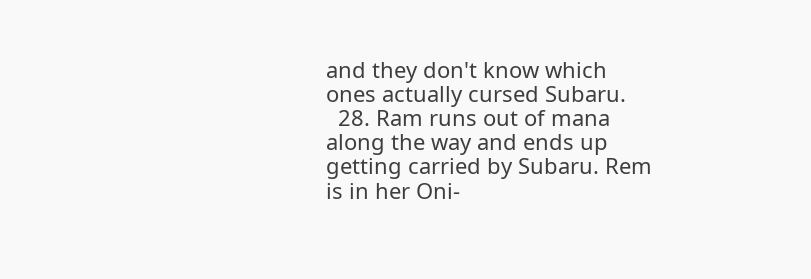and they don't know which ones actually cursed Subaru.
  28. Ram runs out of mana along the way and ends up getting carried by Subaru. Rem is in her Oni-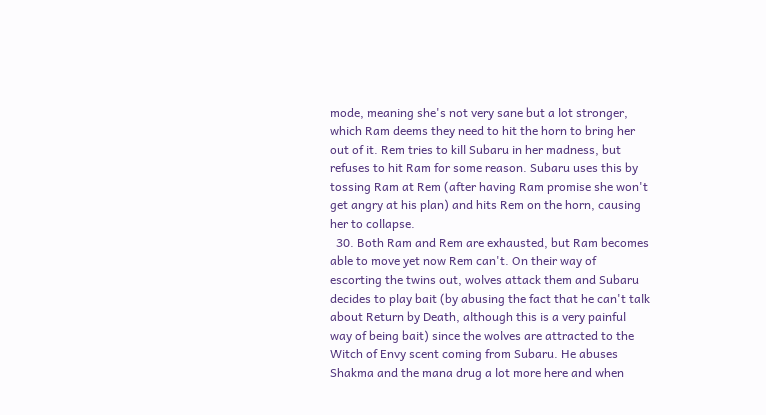mode, meaning she's not very sane but a lot stronger, which Ram deems they need to hit the horn to bring her out of it. Rem tries to kill Subaru in her madness, but refuses to hit Ram for some reason. Subaru uses this by tossing Ram at Rem (after having Ram promise she won't get angry at his plan) and hits Rem on the horn, causing her to collapse.
  30. Both Ram and Rem are exhausted, but Ram becomes able to move yet now Rem can't. On their way of escorting the twins out, wolves attack them and Subaru decides to play bait (by abusing the fact that he can't talk about Return by Death, although this is a very painful way of being bait) since the wolves are attracted to the Witch of Envy scent coming from Subaru. He abuses Shakma and the mana drug a lot more here and when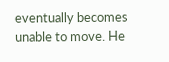eventually becomes unable to move. He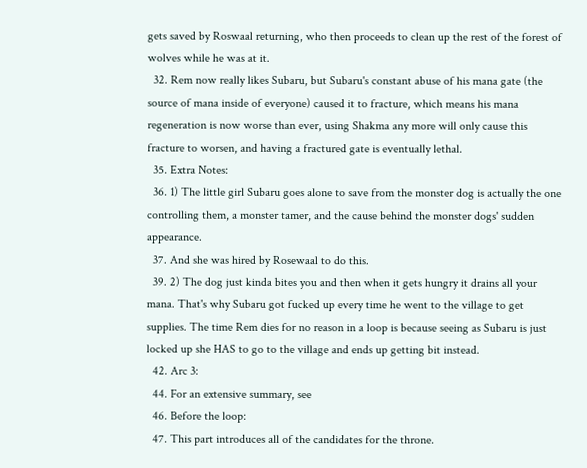gets saved by Roswaal returning, who then proceeds to clean up the rest of the forest of wolves while he was at it.
  32. Rem now really likes Subaru, but Subaru's constant abuse of his mana gate (the source of mana inside of everyone) caused it to fracture, which means his mana regeneration is now worse than ever, using Shakma any more will only cause this fracture to worsen, and having a fractured gate is eventually lethal.
  35. Extra Notes:
  36. 1) The little girl Subaru goes alone to save from the monster dog is actually the one controlling them, a monster tamer, and the cause behind the monster dogs' sudden appearance.
  37. And she was hired by Rosewaal to do this.
  39. 2) The dog just kinda bites you and then when it gets hungry it drains all your mana. That's why Subaru got fucked up every time he went to the village to get supplies. The time Rem dies for no reason in a loop is because seeing as Subaru is just locked up she HAS to go to the village and ends up getting bit instead.
  42. Arc 3:
  44. For an extensive summary, see
  46. Before the loop:
  47. This part introduces all of the candidates for the throne.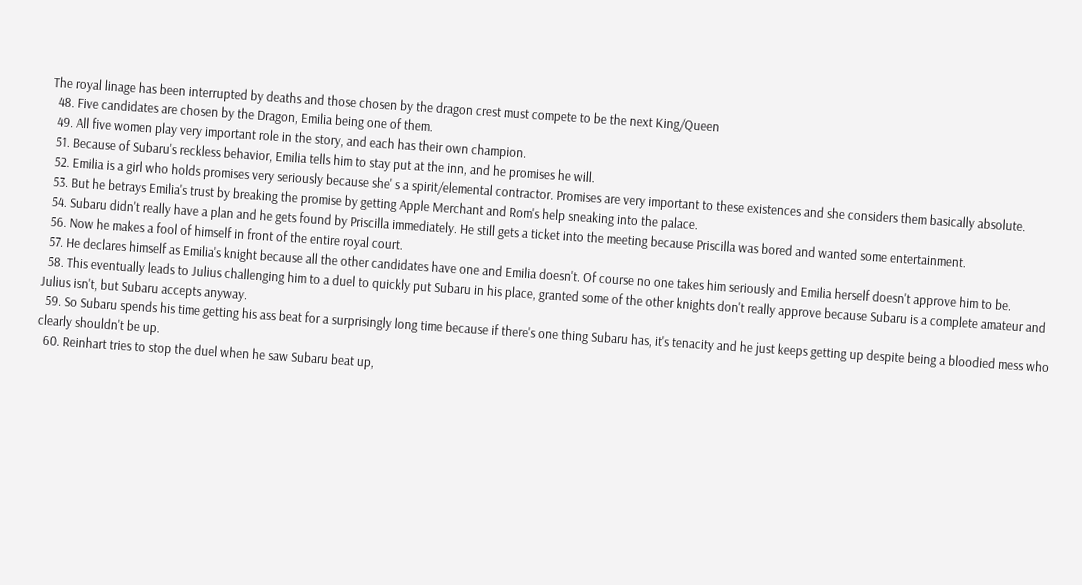The royal linage has been interrupted by deaths and those chosen by the dragon crest must compete to be the next King/Queen
  48. Five candidates are chosen by the Dragon, Emilia being one of them.
  49. All five women play very important role in the story, and each has their own champion.
  51. Because of Subaru's reckless behavior, Emilia tells him to stay put at the inn, and he promises he will.
  52. Emilia is a girl who holds promises very seriously because she' s a spirit/elemental contractor. Promises are very important to these existences and she considers them basically absolute.
  53. But he betrays Emilia's trust by breaking the promise by getting Apple Merchant and Rom's help sneaking into the palace.
  54. Subaru didn't really have a plan and he gets found by Priscilla immediately. He still gets a ticket into the meeting because Priscilla was bored and wanted some entertainment.
  56. Now he makes a fool of himself in front of the entire royal court.
  57. He declares himself as Emilia's knight because all the other candidates have one and Emilia doesn't. Of course no one takes him seriously and Emilia herself doesn't approve him to be.
  58. This eventually leads to Julius challenging him to a duel to quickly put Subaru in his place, granted some of the other knights don't really approve because Subaru is a complete amateur and Julius isn't, but Subaru accepts anyway.
  59. So Subaru spends his time getting his ass beat for a surprisingly long time because if there's one thing Subaru has, it's tenacity and he just keeps getting up despite being a bloodied mess who clearly shouldn't be up.
  60. Reinhart tries to stop the duel when he saw Subaru beat up,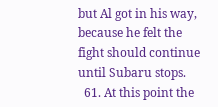but Al got in his way, because he felt the fight should continue until Subaru stops.
  61. At this point the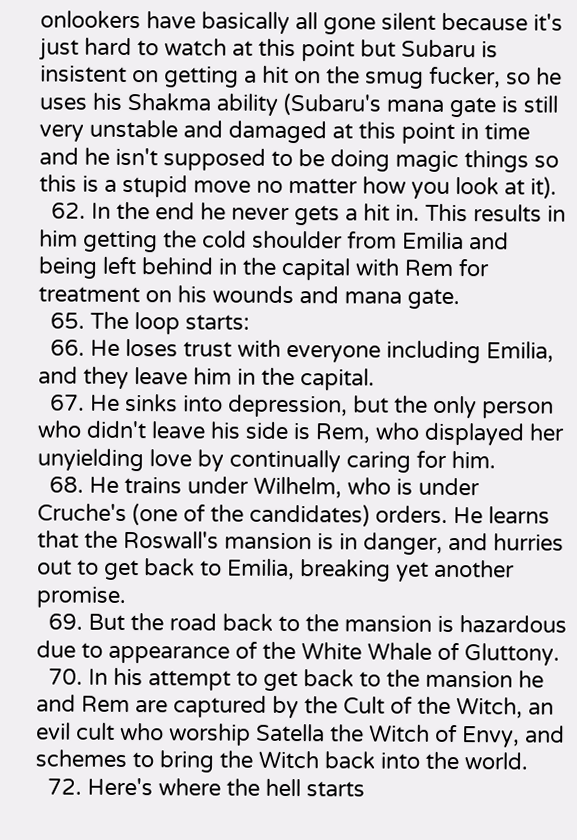onlookers have basically all gone silent because it's just hard to watch at this point but Subaru is insistent on getting a hit on the smug fucker, so he uses his Shakma ability (Subaru's mana gate is still very unstable and damaged at this point in time and he isn't supposed to be doing magic things so this is a stupid move no matter how you look at it).
  62. In the end he never gets a hit in. This results in him getting the cold shoulder from Emilia and being left behind in the capital with Rem for treatment on his wounds and mana gate.
  65. The loop starts:
  66. He loses trust with everyone including Emilia, and they leave him in the capital.
  67. He sinks into depression, but the only person who didn't leave his side is Rem, who displayed her unyielding love by continually caring for him.
  68. He trains under Wilhelm, who is under Cruche's (one of the candidates) orders. He learns that the Roswall's mansion is in danger, and hurries out to get back to Emilia, breaking yet another promise.
  69. But the road back to the mansion is hazardous due to appearance of the White Whale of Gluttony.
  70. In his attempt to get back to the mansion he and Rem are captured by the Cult of the Witch, an evil cult who worship Satella the Witch of Envy, and schemes to bring the Witch back into the world.
  72. Here's where the hell starts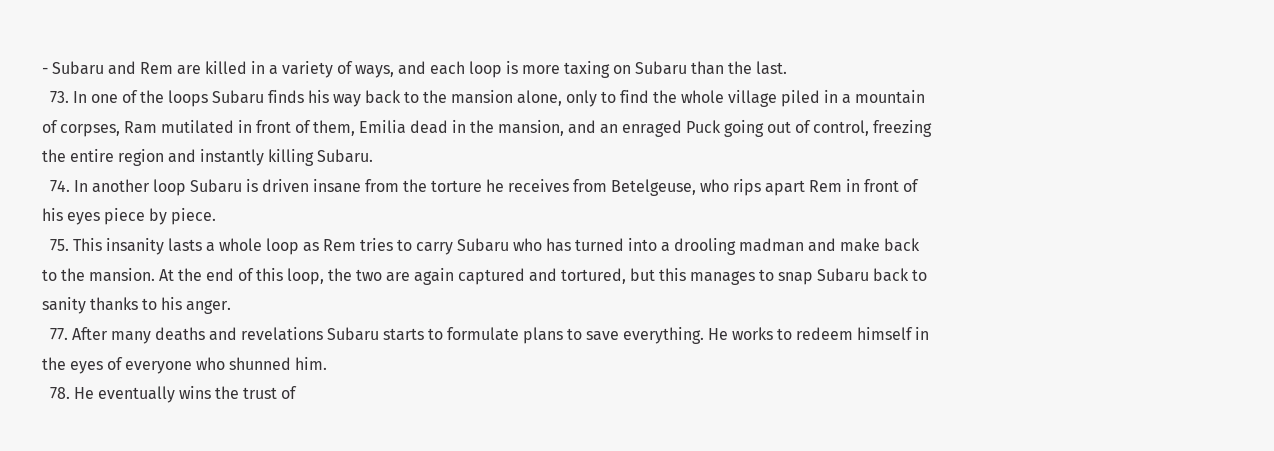- Subaru and Rem are killed in a variety of ways, and each loop is more taxing on Subaru than the last.
  73. In one of the loops Subaru finds his way back to the mansion alone, only to find the whole village piled in a mountain of corpses, Ram mutilated in front of them, Emilia dead in the mansion, and an enraged Puck going out of control, freezing the entire region and instantly killing Subaru.
  74. In another loop Subaru is driven insane from the torture he receives from Betelgeuse, who rips apart Rem in front of his eyes piece by piece.
  75. This insanity lasts a whole loop as Rem tries to carry Subaru who has turned into a drooling madman and make back to the mansion. At the end of this loop, the two are again captured and tortured, but this manages to snap Subaru back to sanity thanks to his anger.
  77. After many deaths and revelations Subaru starts to formulate plans to save everything. He works to redeem himself in the eyes of everyone who shunned him.
  78. He eventually wins the trust of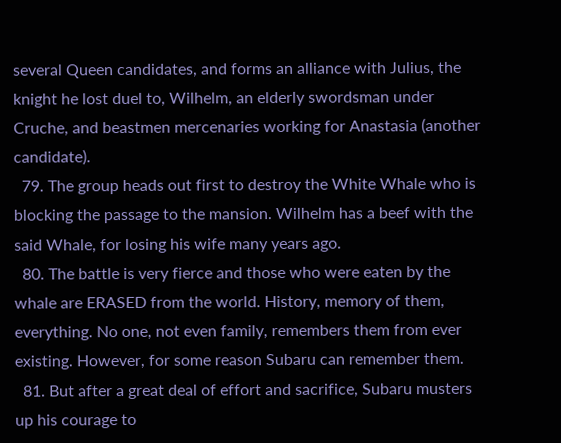several Queen candidates, and forms an alliance with Julius, the knight he lost duel to, Wilhelm, an elderly swordsman under Cruche, and beastmen mercenaries working for Anastasia (another candidate).
  79. The group heads out first to destroy the White Whale who is blocking the passage to the mansion. Wilhelm has a beef with the said Whale, for losing his wife many years ago.
  80. The battle is very fierce and those who were eaten by the whale are ERASED from the world. History, memory of them, everything. No one, not even family, remembers them from ever existing. However, for some reason Subaru can remember them.
  81. But after a great deal of effort and sacrifice, Subaru musters up his courage to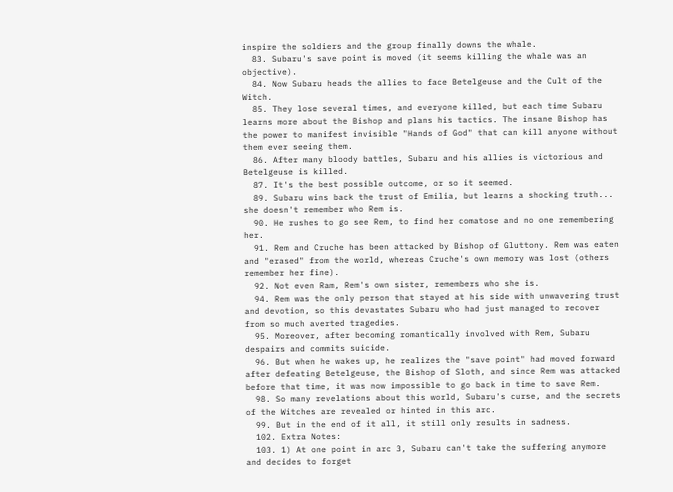inspire the soldiers and the group finally downs the whale.
  83. Subaru's save point is moved (it seems killing the whale was an objective).
  84. Now Subaru heads the allies to face Betelgeuse and the Cult of the Witch.
  85. They lose several times, and everyone killed, but each time Subaru learns more about the Bishop and plans his tactics. The insane Bishop has the power to manifest invisible "Hands of God" that can kill anyone without them ever seeing them.
  86. After many bloody battles, Subaru and his allies is victorious and Betelgeuse is killed.
  87. It's the best possible outcome, or so it seemed.
  89. Subaru wins back the trust of Emilia, but learns a shocking truth... she doesn't remember who Rem is.
  90. He rushes to go see Rem, to find her comatose and no one remembering her.
  91. Rem and Cruche has been attacked by Bishop of Gluttony. Rem was eaten and "erased" from the world, whereas Cruche's own memory was lost (others remember her fine).
  92. Not even Ram, Rem's own sister, remembers who she is.
  94. Rem was the only person that stayed at his side with unwavering trust and devotion, so this devastates Subaru who had just managed to recover from so much averted tragedies.
  95. Moreover, after becoming romantically involved with Rem, Subaru despairs and commits suicide.
  96. But when he wakes up, he realizes the "save point" had moved forward after defeating Betelgeuse, the Bishop of Sloth, and since Rem was attacked before that time, it was now impossible to go back in time to save Rem.
  98. So many revelations about this world, Subaru's curse, and the secrets of the Witches are revealed or hinted in this arc.
  99. But in the end of it all, it still only results in sadness.
  102. Extra Notes:
  103. 1) At one point in arc 3, Subaru can't take the suffering anymore and decides to forget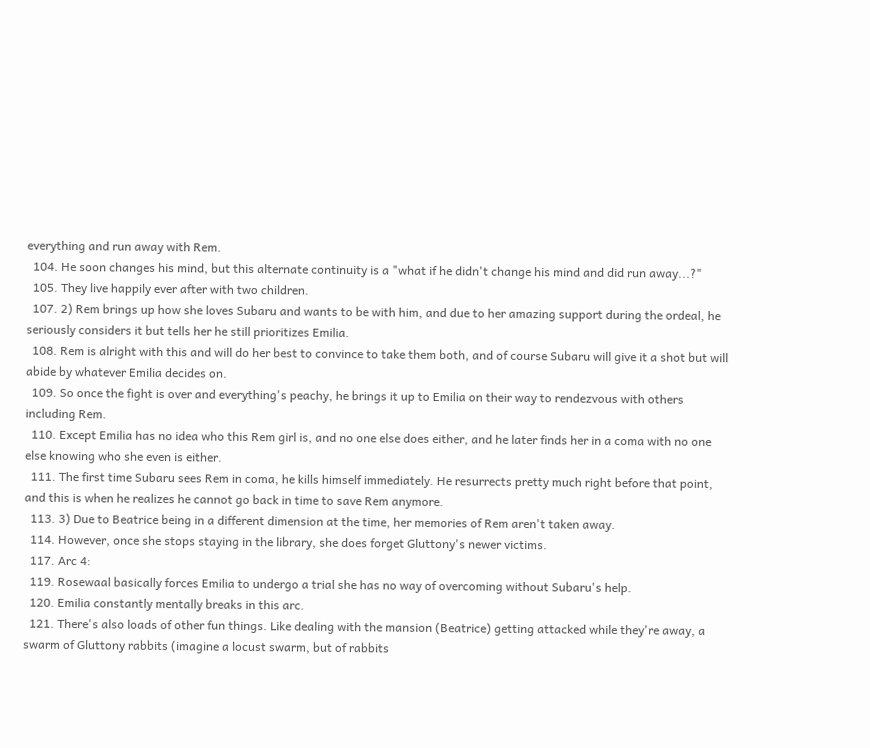everything and run away with Rem.
  104. He soon changes his mind, but this alternate continuity is a "what if he didn't change his mind and did run away...?"
  105. They live happily ever after with two children.
  107. 2) Rem brings up how she loves Subaru and wants to be with him, and due to her amazing support during the ordeal, he seriously considers it but tells her he still prioritizes Emilia.
  108. Rem is alright with this and will do her best to convince to take them both, and of course Subaru will give it a shot but will abide by whatever Emilia decides on.
  109. So once the fight is over and everything's peachy, he brings it up to Emilia on their way to rendezvous with others including Rem.
  110. Except Emilia has no idea who this Rem girl is, and no one else does either, and he later finds her in a coma with no one else knowing who she even is either.
  111. The first time Subaru sees Rem in coma, he kills himself immediately. He resurrects pretty much right before that point, and this is when he realizes he cannot go back in time to save Rem anymore.
  113. 3) Due to Beatrice being in a different dimension at the time, her memories of Rem aren't taken away.
  114. However, once she stops staying in the library, she does forget Gluttony's newer victims.
  117. Arc 4:
  119. Rosewaal basically forces Emilia to undergo a trial she has no way of overcoming without Subaru's help.
  120. Emilia constantly mentally breaks in this arc.
  121. There's also loads of other fun things. Like dealing with the mansion (Beatrice) getting attacked while they're away, a swarm of Gluttony rabbits (imagine a locust swarm, but of rabbits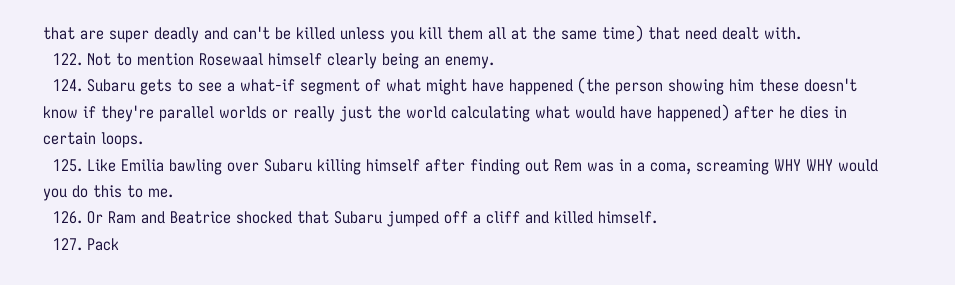that are super deadly and can't be killed unless you kill them all at the same time) that need dealt with.
  122. Not to mention Rosewaal himself clearly being an enemy.
  124. Subaru gets to see a what-if segment of what might have happened (the person showing him these doesn't know if they're parallel worlds or really just the world calculating what would have happened) after he dies in certain loops.
  125. Like Emilia bawling over Subaru killing himself after finding out Rem was in a coma, screaming WHY WHY would you do this to me.
  126. Or Ram and Beatrice shocked that Subaru jumped off a cliff and killed himself.
  127. Pack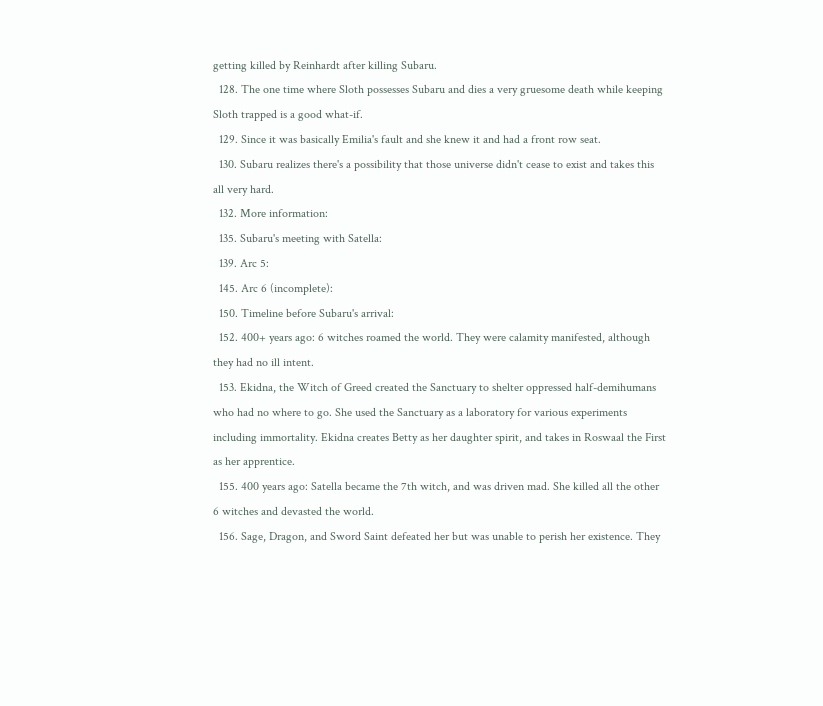getting killed by Reinhardt after killing Subaru.
  128. The one time where Sloth possesses Subaru and dies a very gruesome death while keeping Sloth trapped is a good what-if.
  129. Since it was basically Emilia's fault and she knew it and had a front row seat.
  130. Subaru realizes there's a possibility that those universe didn't cease to exist and takes this all very hard.
  132. More information:
  135. Subaru's meeting with Satella:
  139. Arc 5:
  145. Arc 6 (incomplete):
  150. Timeline before Subaru's arrival:
  152. 400+ years ago: 6 witches roamed the world. They were calamity manifested, although they had no ill intent.
  153. Ekidna, the Witch of Greed created the Sanctuary to shelter oppressed half-demihumans who had no where to go. She used the Sanctuary as a laboratory for various experiments including immortality. Ekidna creates Betty as her daughter spirit, and takes in Roswaal the First as her apprentice.
  155. 400 years ago: Satella became the 7th witch, and was driven mad. She killed all the other 6 witches and devasted the world.
  156. Sage, Dragon, and Sword Saint defeated her but was unable to perish her existence. They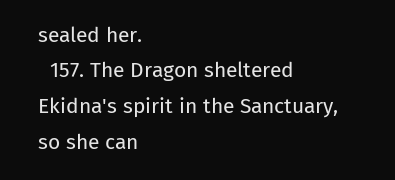sealed her.
  157. The Dragon sheltered Ekidna's spirit in the Sanctuary, so she can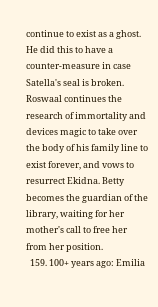continue to exist as a ghost. He did this to have a counter-measure in case Satella's seal is broken. Roswaal continues the research of immortality and devices magic to take over the body of his family line to exist forever, and vows to resurrect Ekidna. Betty becomes the guardian of the library, waiting for her mother's call to free her from her position.
  159. 100+ years ago: Emilia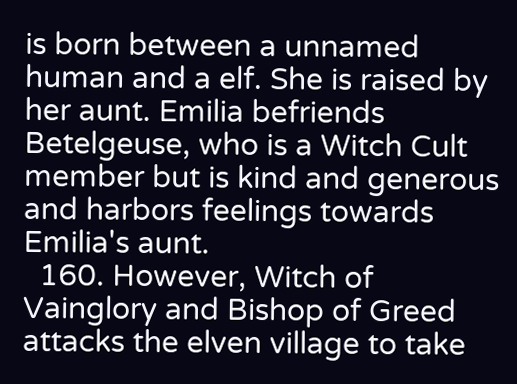is born between a unnamed human and a elf. She is raised by her aunt. Emilia befriends Betelgeuse, who is a Witch Cult member but is kind and generous and harbors feelings towards Emilia's aunt.
  160. However, Witch of Vainglory and Bishop of Greed attacks the elven village to take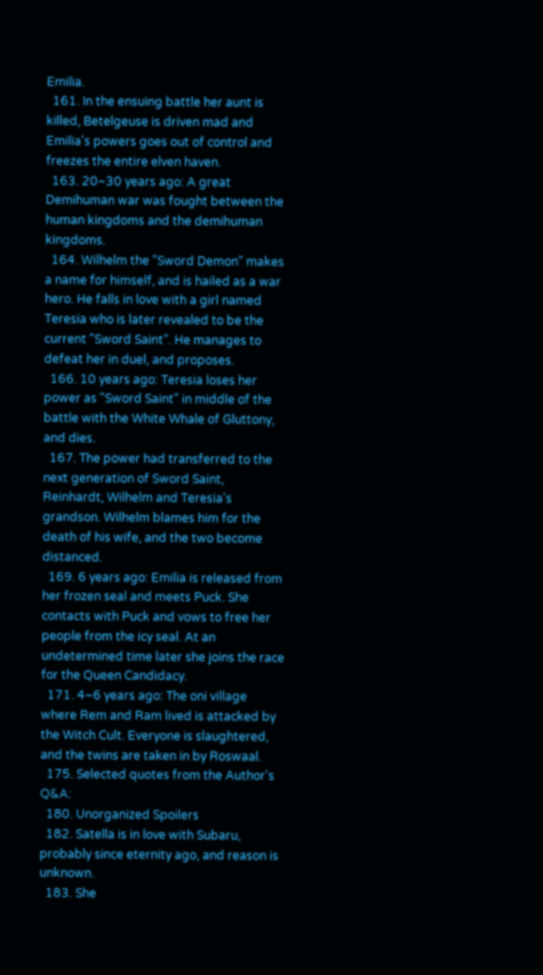Emilia.
  161. In the ensuing battle her aunt is killed, Betelgeuse is driven mad and Emilia's powers goes out of control and freezes the entire elven haven.
  163. 20~30 years ago: A great Demihuman war was fought between the human kingdoms and the demihuman kingdoms.
  164. Wilhelm the "Sword Demon" makes a name for himself, and is hailed as a war hero. He falls in love with a girl named Teresia who is later revealed to be the current "Sword Saint". He manages to defeat her in duel, and proposes.
  166. 10 years ago: Teresia loses her power as "Sword Saint" in middle of the battle with the White Whale of Gluttony, and dies.
  167. The power had transferred to the next generation of Sword Saint, Reinhardt, Wilhelm and Teresia's grandson. Wilhelm blames him for the death of his wife, and the two become distanced.
  169. 6 years ago: Emilia is released from her frozen seal and meets Puck. She contacts with Puck and vows to free her people from the icy seal. At an undetermined time later she joins the race for the Queen Candidacy.
  171. 4~6 years ago: The oni village where Rem and Ram lived is attacked by the Witch Cult. Everyone is slaughtered, and the twins are taken in by Roswaal.
  175. Selected quotes from the Author's Q&A:
  180. Unorganized Spoilers
  182. Satella is in love with Subaru, probably since eternity ago, and reason is unknown.
  183. She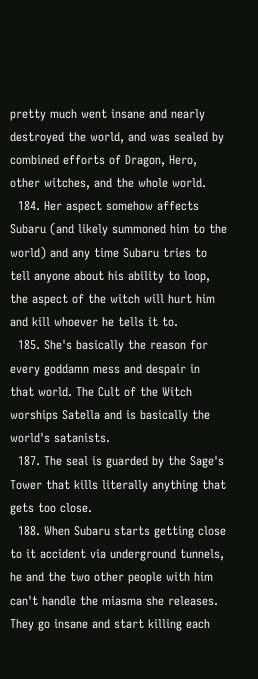pretty much went insane and nearly destroyed the world, and was sealed by combined efforts of Dragon, Hero, other witches, and the whole world.
  184. Her aspect somehow affects Subaru (and likely summoned him to the world) and any time Subaru tries to tell anyone about his ability to loop, the aspect of the witch will hurt him and kill whoever he tells it to.
  185. She's basically the reason for every goddamn mess and despair in that world. The Cult of the Witch worships Satella and is basically the world's satanists.
  187. The seal is guarded by the Sage's Tower that kills literally anything that gets too close.
  188. When Subaru starts getting close to it accident via underground tunnels, he and the two other people with him can't handle the miasma she releases. They go insane and start killing each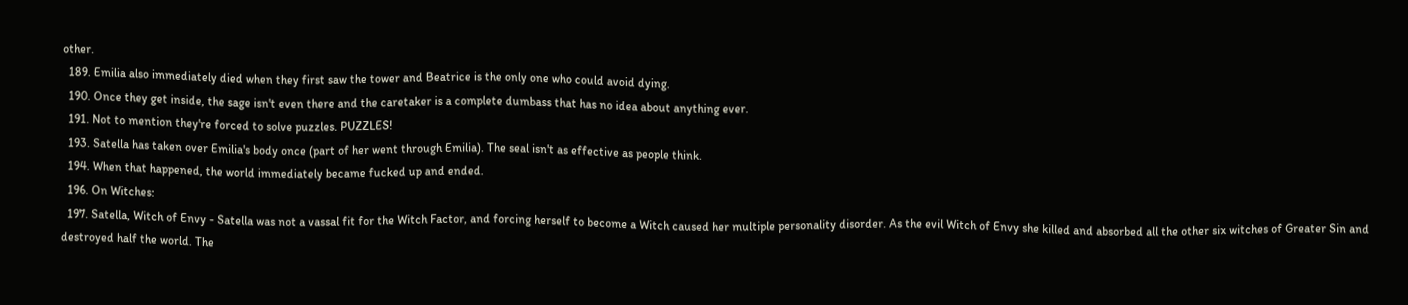other.
  189. Emilia also immediately died when they first saw the tower and Beatrice is the only one who could avoid dying.
  190. Once they get inside, the sage isn't even there and the caretaker is a complete dumbass that has no idea about anything ever.
  191. Not to mention they're forced to solve puzzles. PUZZLES!
  193. Satella has taken over Emilia's body once (part of her went through Emilia). The seal isn't as effective as people think.
  194. When that happened, the world immediately became fucked up and ended.
  196. On Witches:
  197. Satella, Witch of Envy - Satella was not a vassal fit for the Witch Factor, and forcing herself to become a Witch caused her multiple personality disorder. As the evil Witch of Envy she killed and absorbed all the other six witches of Greater Sin and destroyed half the world. The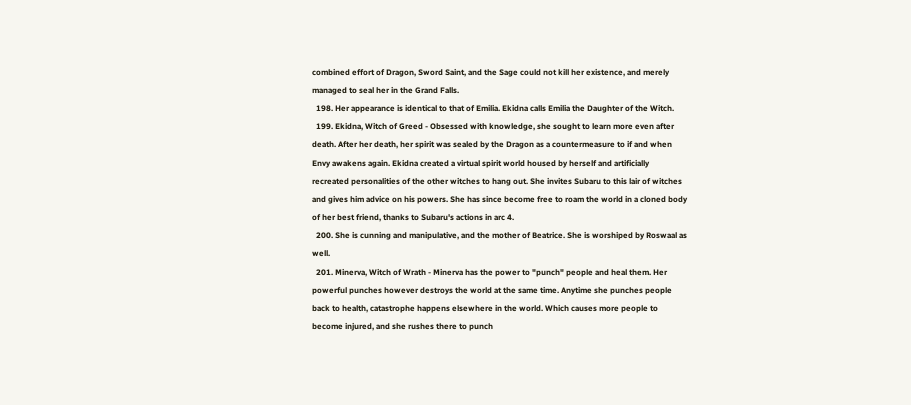combined effort of Dragon, Sword Saint, and the Sage could not kill her existence, and merely managed to seal her in the Grand Falls.
  198. Her appearance is identical to that of Emilia. Ekidna calls Emilia the Daughter of the Witch.
  199. Ekidna, Witch of Greed - Obsessed with knowledge, she sought to learn more even after death. After her death, her spirit was sealed by the Dragon as a countermeasure to if and when Envy awakens again. Ekidna created a virtual spirit world housed by herself and artificially recreated personalities of the other witches to hang out. She invites Subaru to this lair of witches and gives him advice on his powers. She has since become free to roam the world in a cloned body of her best friend, thanks to Subaru's actions in arc 4.
  200. She is cunning and manipulative, and the mother of Beatrice. She is worshiped by Roswaal as well.
  201. Minerva, Witch of Wrath - Minerva has the power to "punch" people and heal them. Her powerful punches however destroys the world at the same time. Anytime she punches people back to health, catastrophe happens elsewhere in the world. Which causes more people to become injured, and she rushes there to punch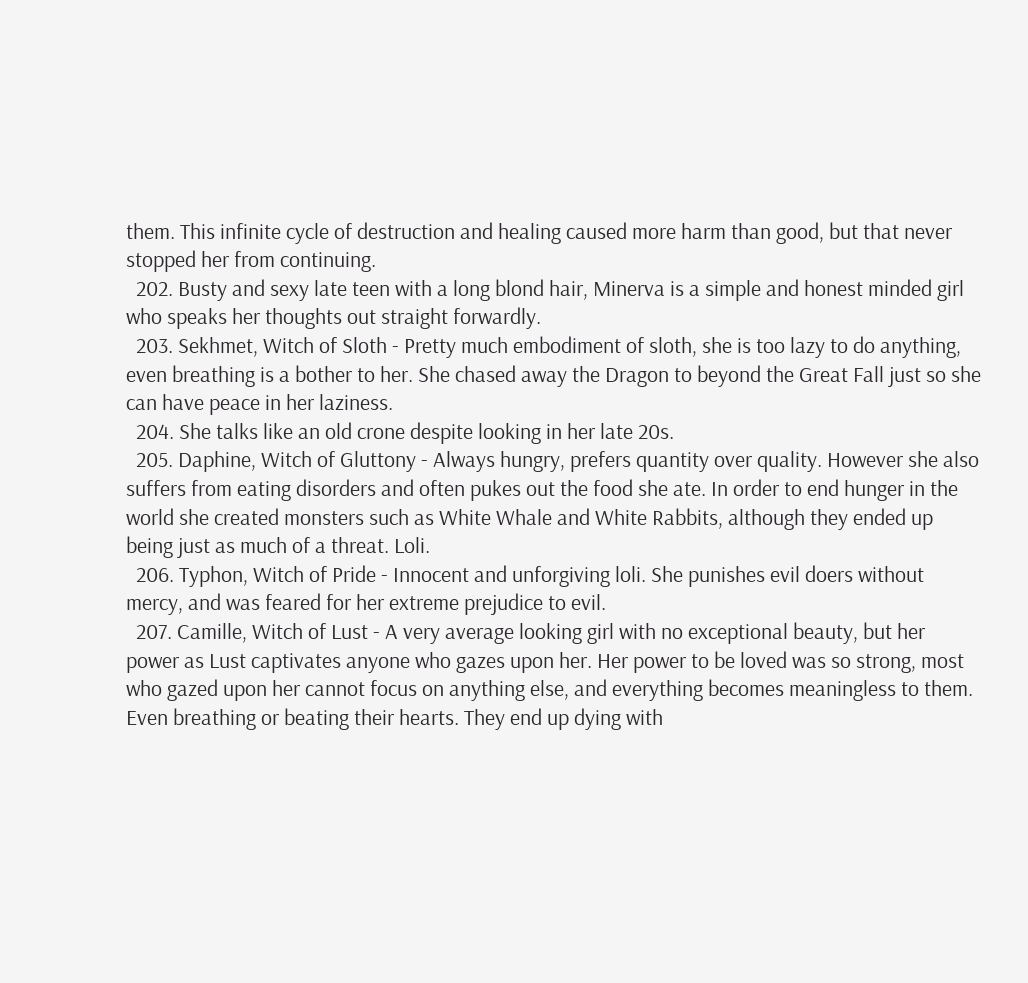them. This infinite cycle of destruction and healing caused more harm than good, but that never stopped her from continuing.
  202. Busty and sexy late teen with a long blond hair, Minerva is a simple and honest minded girl who speaks her thoughts out straight forwardly.
  203. Sekhmet, Witch of Sloth - Pretty much embodiment of sloth, she is too lazy to do anything, even breathing is a bother to her. She chased away the Dragon to beyond the Great Fall just so she can have peace in her laziness.
  204. She talks like an old crone despite looking in her late 20s.
  205. Daphine, Witch of Gluttony - Always hungry, prefers quantity over quality. However she also suffers from eating disorders and often pukes out the food she ate. In order to end hunger in the world she created monsters such as White Whale and White Rabbits, although they ended up being just as much of a threat. Loli.
  206. Typhon, Witch of Pride - Innocent and unforgiving loli. She punishes evil doers without mercy, and was feared for her extreme prejudice to evil.
  207. Camille, Witch of Lust - A very average looking girl with no exceptional beauty, but her power as Lust captivates anyone who gazes upon her. Her power to be loved was so strong, most who gazed upon her cannot focus on anything else, and everything becomes meaningless to them. Even breathing or beating their hearts. They end up dying with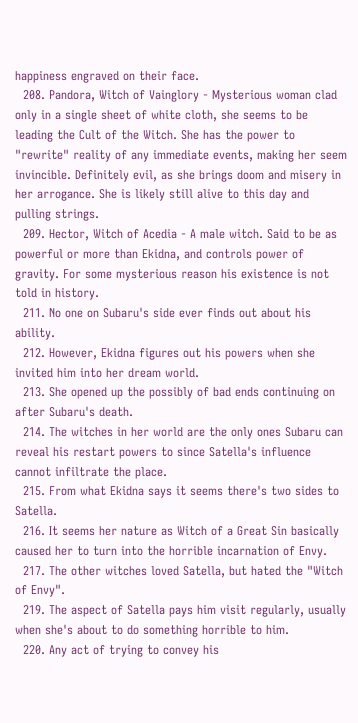happiness engraved on their face.
  208. Pandora, Witch of Vainglory - Mysterious woman clad only in a single sheet of white cloth, she seems to be leading the Cult of the Witch. She has the power to "rewrite" reality of any immediate events, making her seem invincible. Definitely evil, as she brings doom and misery in her arrogance. She is likely still alive to this day and pulling strings.
  209. Hector, Witch of Acedia - A male witch. Said to be as powerful or more than Ekidna, and controls power of gravity. For some mysterious reason his existence is not told in history.
  211. No one on Subaru's side ever finds out about his ability.
  212. However, Ekidna figures out his powers when she invited him into her dream world.
  213. She opened up the possibly of bad ends continuing on after Subaru's death.
  214. The witches in her world are the only ones Subaru can reveal his restart powers to since Satella's influence cannot infiltrate the place.
  215. From what Ekidna says it seems there's two sides to Satella.
  216. It seems her nature as Witch of a Great Sin basically caused her to turn into the horrible incarnation of Envy.
  217. The other witches loved Satella, but hated the "Witch of Envy".
  219. The aspect of Satella pays him visit regularly, usually when she's about to do something horrible to him.
  220. Any act of trying to convey his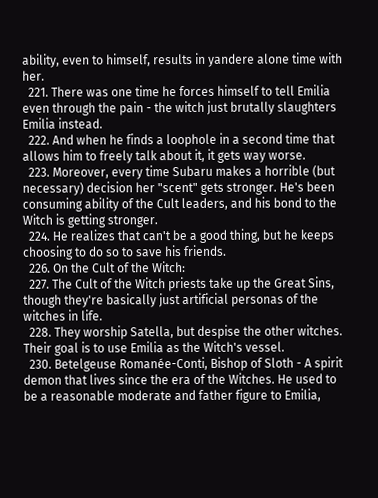ability, even to himself, results in yandere alone time with her.
  221. There was one time he forces himself to tell Emilia even through the pain - the witch just brutally slaughters Emilia instead.
  222. And when he finds a loophole in a second time that allows him to freely talk about it, it gets way worse.
  223. Moreover, every time Subaru makes a horrible (but necessary) decision her "scent" gets stronger. He's been consuming ability of the Cult leaders, and his bond to the Witch is getting stronger.
  224. He realizes that can't be a good thing, but he keeps choosing to do so to save his friends.
  226. On the Cult of the Witch:
  227. The Cult of the Witch priests take up the Great Sins, though they're basically just artificial personas of the witches in life.
  228. They worship Satella, but despise the other witches. Their goal is to use Emilia as the Witch's vessel.
  230. Betelgeuse Romanée-Conti, Bishop of Sloth - A spirit demon that lives since the era of the Witches. He used to be a reasonable moderate and father figure to Emilia,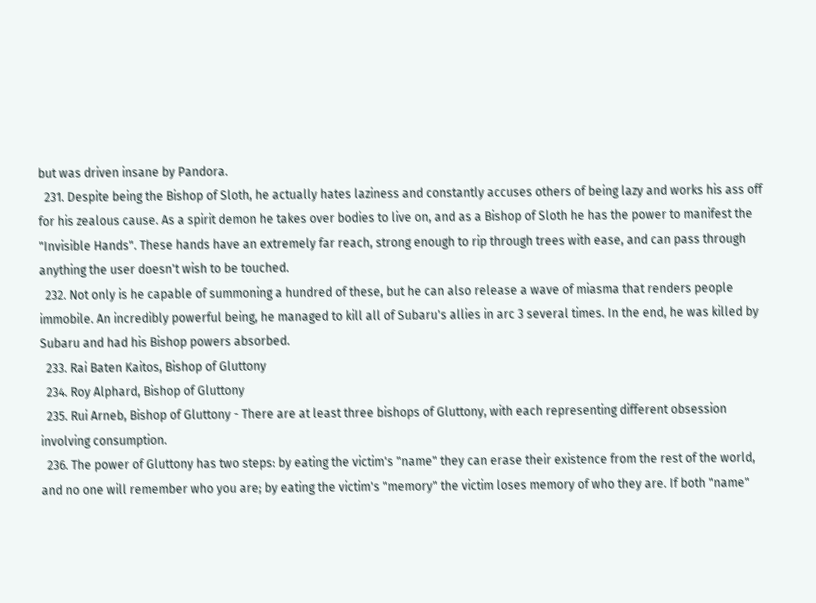but was driven insane by Pandora.
  231. Despite being the Bishop of Sloth, he actually hates laziness and constantly accuses others of being lazy and works his ass off for his zealous cause. As a spirit demon he takes over bodies to live on, and as a Bishop of Sloth he has the power to manifest the "Invisible Hands". These hands have an extremely far reach, strong enough to rip through trees with ease, and can pass through anything the user doesn't wish to be touched.
  232. Not only is he capable of summoning a hundred of these, but he can also release a wave of miasma that renders people immobile. An incredibly powerful being, he managed to kill all of Subaru's allies in arc 3 several times. In the end, he was killed by Subaru and had his Bishop powers absorbed.
  233. Rai Baten Kaitos, Bishop of Gluttony
  234. Roy Alphard, Bishop of Gluttony
  235. Rui Arneb, Bishop of Gluttony - There are at least three bishops of Gluttony, with each representing different obsession involving consumption.
  236. The power of Gluttony has two steps: by eating the victim's "name" they can erase their existence from the rest of the world, and no one will remember who you are; by eating the victim's "memory" the victim loses memory of who they are. If both "name"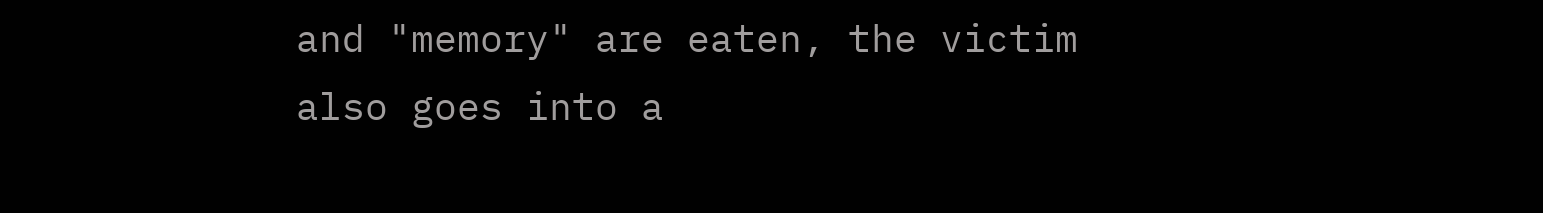and "memory" are eaten, the victim also goes into a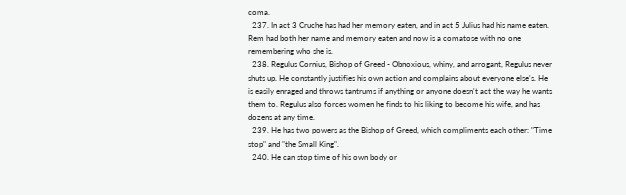coma.
  237. In act 3 Cruche has had her memory eaten, and in act 5 Julius had his name eaten. Rem had both her name and memory eaten and now is a comatose with no one remembering who she is.
  238. Regulus Cornius, Bishop of Greed - Obnoxious, whiny, and arrogant, Regulus never shuts up. He constantly justifies his own action and complains about everyone else's. He is easily enraged and throws tantrums if anything or anyone doesn't act the way he wants them to. Regulus also forces women he finds to his liking to become his wife, and has dozens at any time.
  239. He has two powers as the Bishop of Greed, which compliments each other: "Time stop" and "the Small King".
  240. He can stop time of his own body or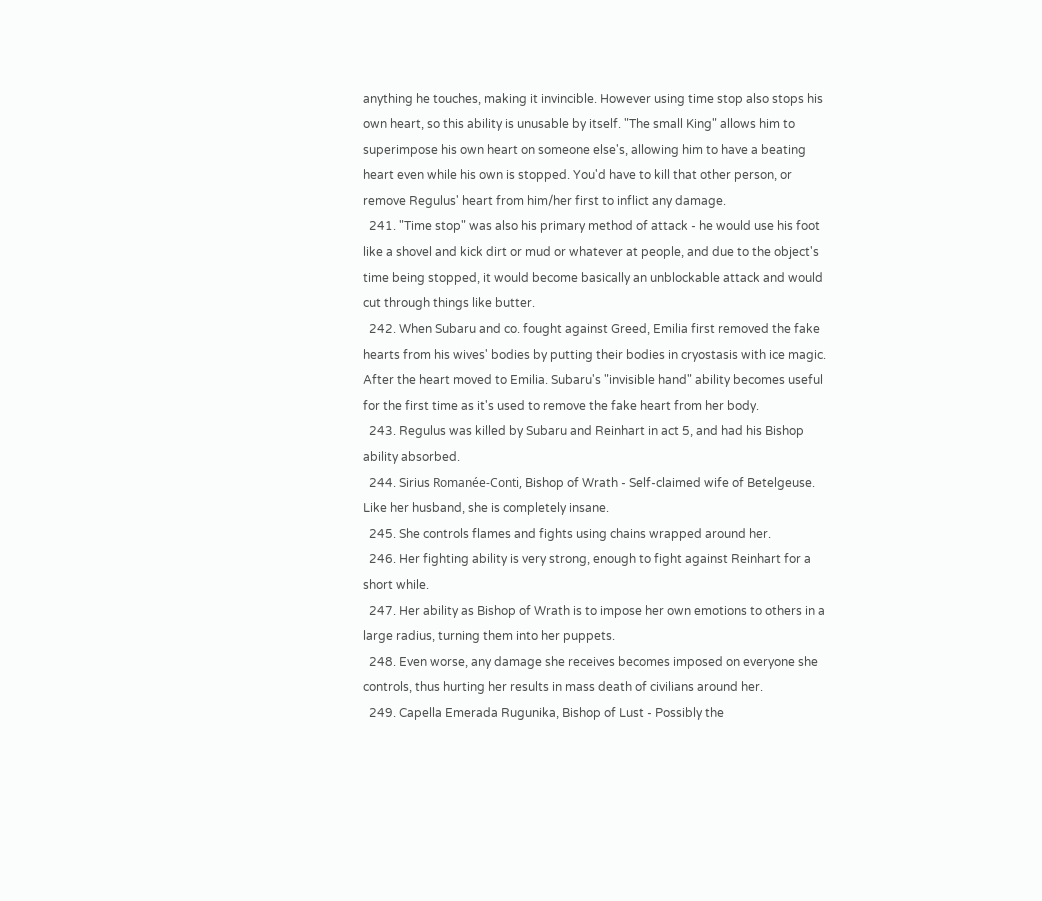anything he touches, making it invincible. However using time stop also stops his own heart, so this ability is unusable by itself. "The small King" allows him to superimpose his own heart on someone else's, allowing him to have a beating heart even while his own is stopped. You'd have to kill that other person, or remove Regulus' heart from him/her first to inflict any damage.
  241. "Time stop" was also his primary method of attack - he would use his foot like a shovel and kick dirt or mud or whatever at people, and due to the object's time being stopped, it would become basically an unblockable attack and would cut through things like butter.
  242. When Subaru and co. fought against Greed, Emilia first removed the fake hearts from his wives' bodies by putting their bodies in cryostasis with ice magic. After the heart moved to Emilia. Subaru's "invisible hand" ability becomes useful for the first time as it's used to remove the fake heart from her body.
  243. Regulus was killed by Subaru and Reinhart in act 5, and had his Bishop ability absorbed.
  244. Sirius Romanée-Conti, Bishop of Wrath - Self-claimed wife of Betelgeuse. Like her husband, she is completely insane.
  245. She controls flames and fights using chains wrapped around her.
  246. Her fighting ability is very strong, enough to fight against Reinhart for a short while.
  247. Her ability as Bishop of Wrath is to impose her own emotions to others in a large radius, turning them into her puppets.
  248. Even worse, any damage she receives becomes imposed on everyone she controls, thus hurting her results in mass death of civilians around her.
  249. Capella Emerada Rugunika, Bishop of Lust - Possibly the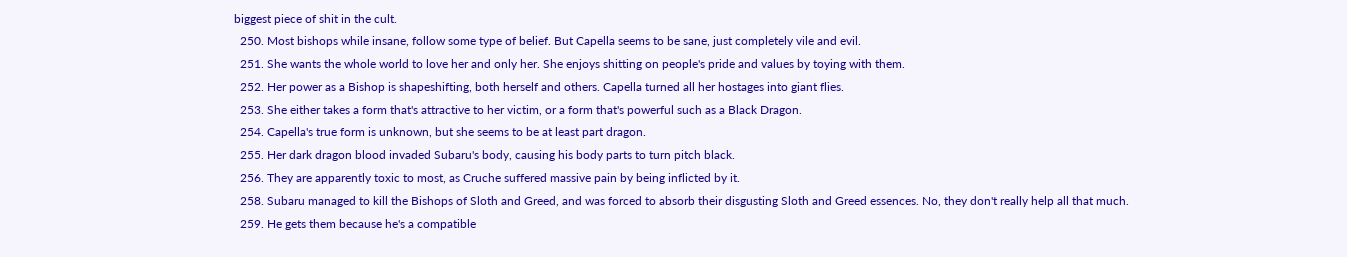biggest piece of shit in the cult.
  250. Most bishops while insane, follow some type of belief. But Capella seems to be sane, just completely vile and evil.
  251. She wants the whole world to love her and only her. She enjoys shitting on people's pride and values by toying with them.
  252. Her power as a Bishop is shapeshifting, both herself and others. Capella turned all her hostages into giant flies.
  253. She either takes a form that's attractive to her victim, or a form that's powerful such as a Black Dragon.
  254. Capella's true form is unknown, but she seems to be at least part dragon.
  255. Her dark dragon blood invaded Subaru's body, causing his body parts to turn pitch black.
  256. They are apparently toxic to most, as Cruche suffered massive pain by being inflicted by it.
  258. Subaru managed to kill the Bishops of Sloth and Greed, and was forced to absorb their disgusting Sloth and Greed essences. No, they don't really help all that much.
  259. He gets them because he's a compatible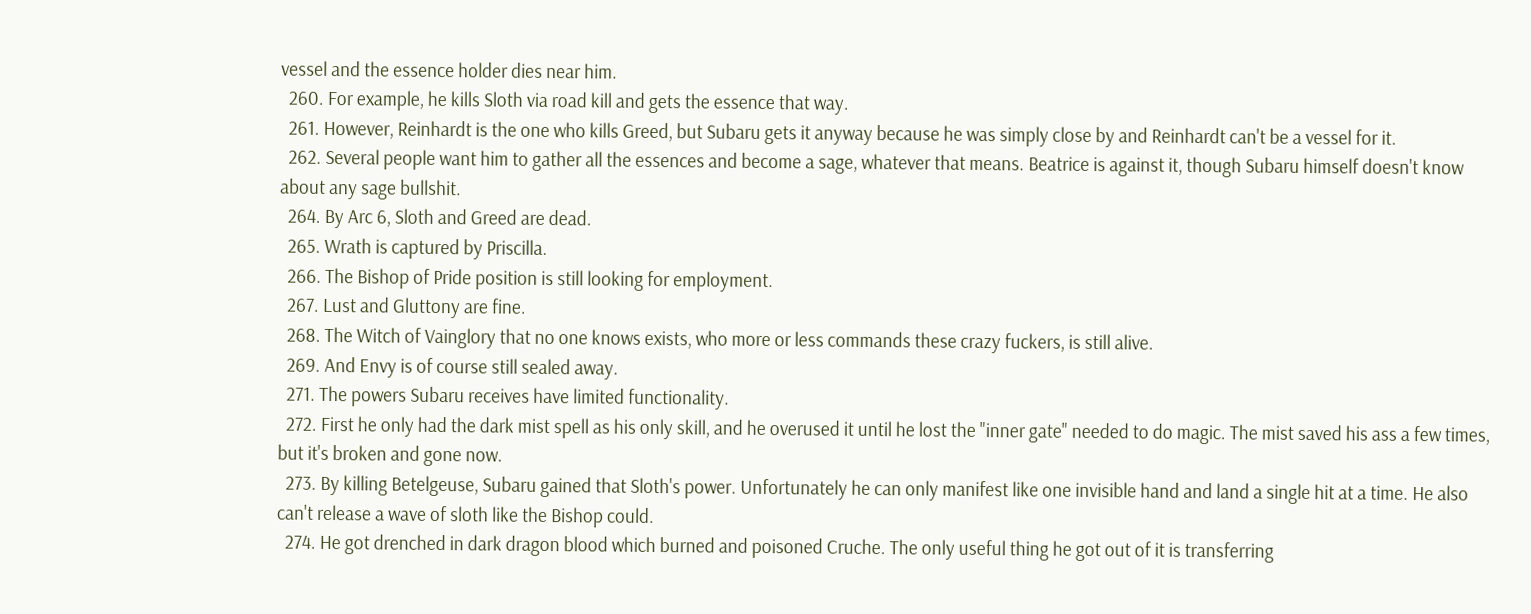vessel and the essence holder dies near him.
  260. For example, he kills Sloth via road kill and gets the essence that way.
  261. However, Reinhardt is the one who kills Greed, but Subaru gets it anyway because he was simply close by and Reinhardt can't be a vessel for it.
  262. Several people want him to gather all the essences and become a sage, whatever that means. Beatrice is against it, though Subaru himself doesn't know about any sage bullshit.
  264. By Arc 6, Sloth and Greed are dead.
  265. Wrath is captured by Priscilla.
  266. The Bishop of Pride position is still looking for employment.
  267. Lust and Gluttony are fine.
  268. The Witch of Vainglory that no one knows exists, who more or less commands these crazy fuckers, is still alive.
  269. And Envy is of course still sealed away.
  271. The powers Subaru receives have limited functionality.
  272. First he only had the dark mist spell as his only skill, and he overused it until he lost the "inner gate" needed to do magic. The mist saved his ass a few times, but it's broken and gone now.
  273. By killing Betelgeuse, Subaru gained that Sloth's power. Unfortunately he can only manifest like one invisible hand and land a single hit at a time. He also can't release a wave of sloth like the Bishop could.
  274. He got drenched in dark dragon blood which burned and poisoned Cruche. The only useful thing he got out of it is transferring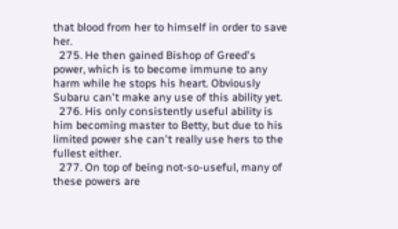that blood from her to himself in order to save her.
  275. He then gained Bishop of Greed's power, which is to become immune to any harm while he stops his heart. Obviously Subaru can't make any use of this ability yet.
  276. His only consistently useful ability is him becoming master to Betty, but due to his limited power she can't really use hers to the fullest either.
  277. On top of being not-so-useful, many of these powers are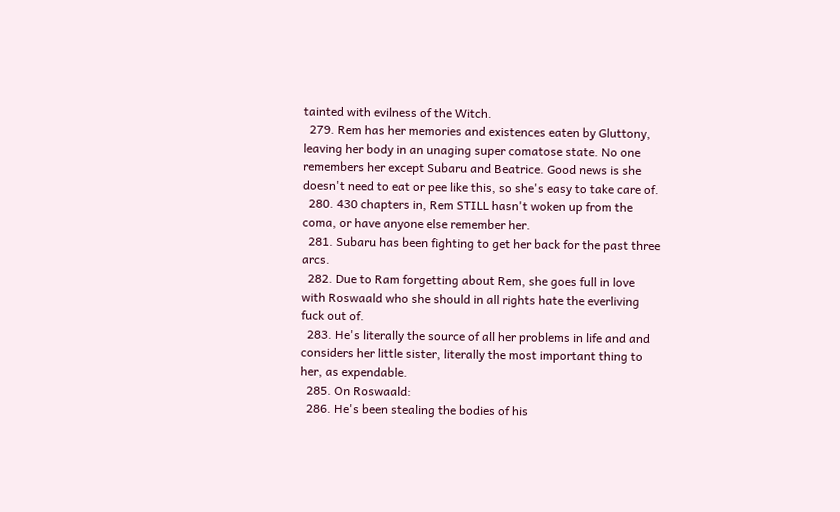tainted with evilness of the Witch.
  279. Rem has her memories and existences eaten by Gluttony, leaving her body in an unaging super comatose state. No one remembers her except Subaru and Beatrice. Good news is she doesn't need to eat or pee like this, so she's easy to take care of.
  280. 430 chapters in, Rem STILL hasn't woken up from the coma, or have anyone else remember her.
  281. Subaru has been fighting to get her back for the past three arcs.
  282. Due to Ram forgetting about Rem, she goes full in love with Roswaald who she should in all rights hate the everliving fuck out of.
  283. He's literally the source of all her problems in life and and considers her little sister, literally the most important thing to her, as expendable.
  285. On Roswaald:
  286. He's been stealing the bodies of his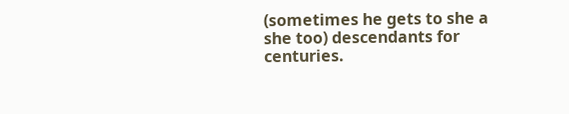(sometimes he gets to she a she too) descendants for centuries.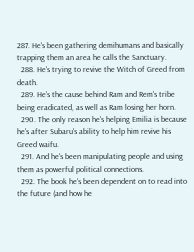287. He's been gathering demihumans and basically trapping them an area he calls the Sanctuary.
  288. He's trying to revive the Witch of Greed from death.
  289. He's the cause behind Ram and Rem's tribe being eradicated, as well as Ram losing her horn.
  290. The only reason he's helping Emilia is because he's after Subaru's ability to help him revive his Greed waifu.
  291. And he's been manipulating people and using them as powerful political connections.
  292. The book he's been dependent on to read into the future (and how he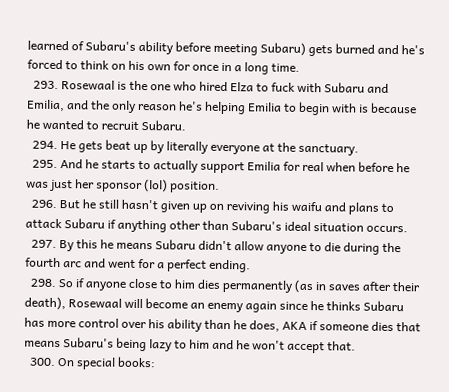learned of Subaru's ability before meeting Subaru) gets burned and he's forced to think on his own for once in a long time.
  293. Rosewaal is the one who hired Elza to fuck with Subaru and Emilia, and the only reason he's helping Emilia to begin with is because he wanted to recruit Subaru.
  294. He gets beat up by literally everyone at the sanctuary.
  295. And he starts to actually support Emilia for real when before he was just her sponsor (lol) position.
  296. But he still hasn't given up on reviving his waifu and plans to attack Subaru if anything other than Subaru's ideal situation occurs.
  297. By this he means Subaru didn't allow anyone to die during the fourth arc and went for a perfect ending.
  298. So if anyone close to him dies permanently (as in saves after their death), Rosewaal will become an enemy again since he thinks Subaru has more control over his ability than he does, AKA if someone dies that means Subaru's being lazy to him and he won't accept that.
  300. On special books: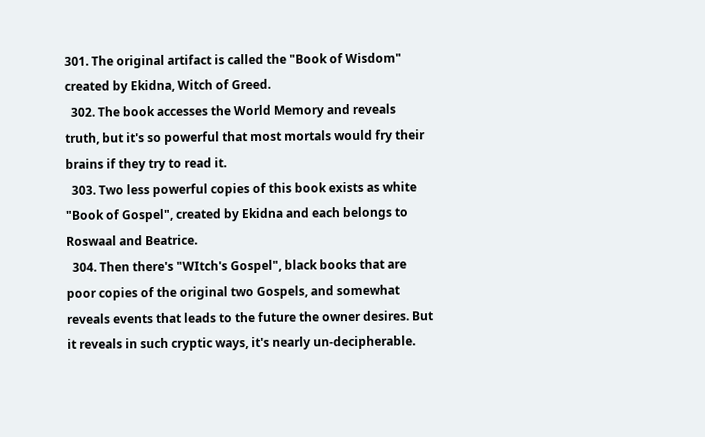301. The original artifact is called the "Book of Wisdom" created by Ekidna, Witch of Greed.
  302. The book accesses the World Memory and reveals truth, but it's so powerful that most mortals would fry their brains if they try to read it.
  303. Two less powerful copies of this book exists as white "Book of Gospel", created by Ekidna and each belongs to Roswaal and Beatrice.
  304. Then there's "WItch's Gospel", black books that are poor copies of the original two Gospels, and somewhat reveals events that leads to the future the owner desires. But it reveals in such cryptic ways, it's nearly un-decipherable.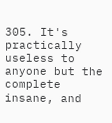305. It's practically useless to anyone but the complete insane, and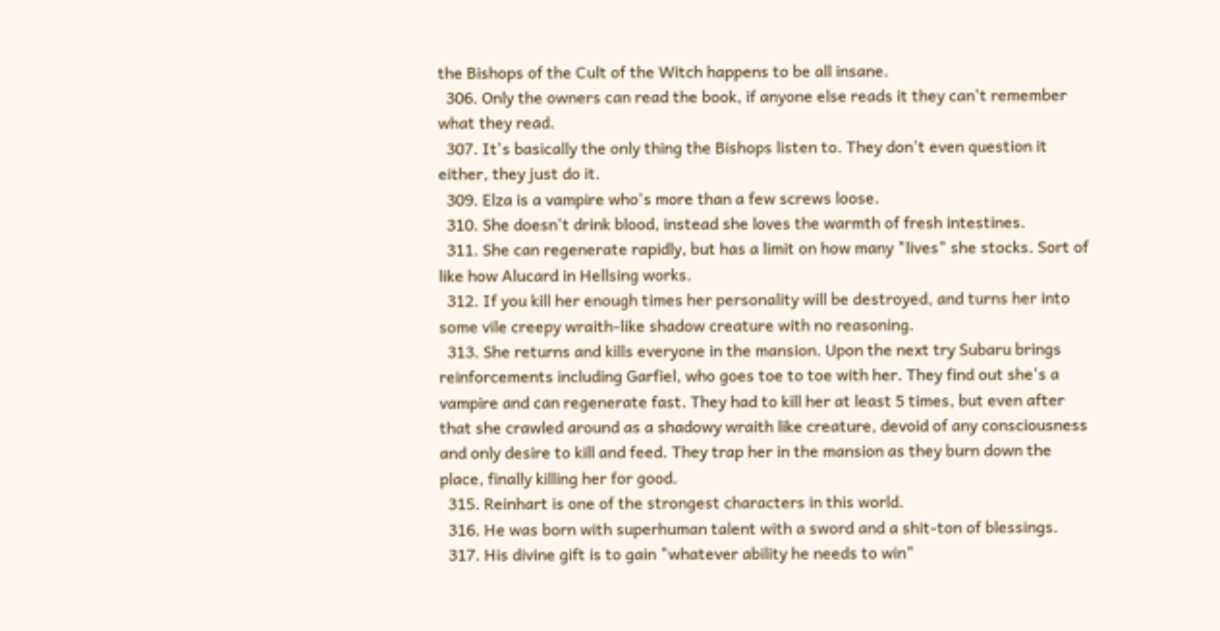the Bishops of the Cult of the Witch happens to be all insane.
  306. Only the owners can read the book, if anyone else reads it they can't remember what they read.
  307. It's basically the only thing the Bishops listen to. They don't even question it either, they just do it.
  309. Elza is a vampire who's more than a few screws loose.
  310. She doesn't drink blood, instead she loves the warmth of fresh intestines.
  311. She can regenerate rapidly, but has a limit on how many "lives" she stocks. Sort of like how Alucard in Hellsing works.
  312. If you kill her enough times her personality will be destroyed, and turns her into some vile creepy wraith-like shadow creature with no reasoning.
  313. She returns and kills everyone in the mansion. Upon the next try Subaru brings reinforcements including Garfiel, who goes toe to toe with her. They find out she's a vampire and can regenerate fast. They had to kill her at least 5 times, but even after that she crawled around as a shadowy wraith like creature, devoid of any consciousness and only desire to kill and feed. They trap her in the mansion as they burn down the place, finally killing her for good.
  315. Reinhart is one of the strongest characters in this world.
  316. He was born with superhuman talent with a sword and a shit-ton of blessings.
  317. His divine gift is to gain "whatever ability he needs to win"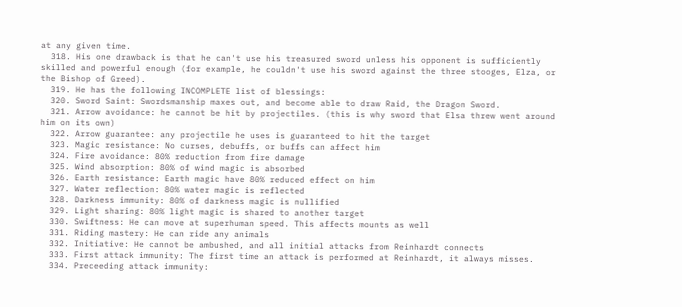at any given time.
  318. His one drawback is that he can't use his treasured sword unless his opponent is sufficiently skilled and powerful enough (for example, he couldn't use his sword against the three stooges, Elza, or the Bishop of Greed).
  319. He has the following INCOMPLETE list of blessings:
  320. Sword Saint: Swordsmanship maxes out, and become able to draw Raid, the Dragon Sword.
  321. Arrow avoidance: he cannot be hit by projectiles. (this is why sword that Elsa threw went around him on its own)
  322. Arrow guarantee: any projectile he uses is guaranteed to hit the target
  323. Magic resistance: No curses, debuffs, or buffs can affect him
  324. Fire avoidance: 80% reduction from fire damage
  325. Wind absorption: 80% of wind magic is absorbed
  326. Earth resistance: Earth magic have 80% reduced effect on him
  327. Water reflection: 80% water magic is reflected
  328. Darkness immunity: 80% of darkness magic is nullified
  329. Light sharing: 80% light magic is shared to another target
  330. Swiftness: He can move at superhuman speed. This affects mounts as well
  331. Riding mastery: He can ride any animals
  332. Initiative: He cannot be ambushed, and all initial attacks from Reinhardt connects
  333. First attack immunity: The first time an attack is performed at Reinhardt, it always misses.
  334. Preceeding attack immunity: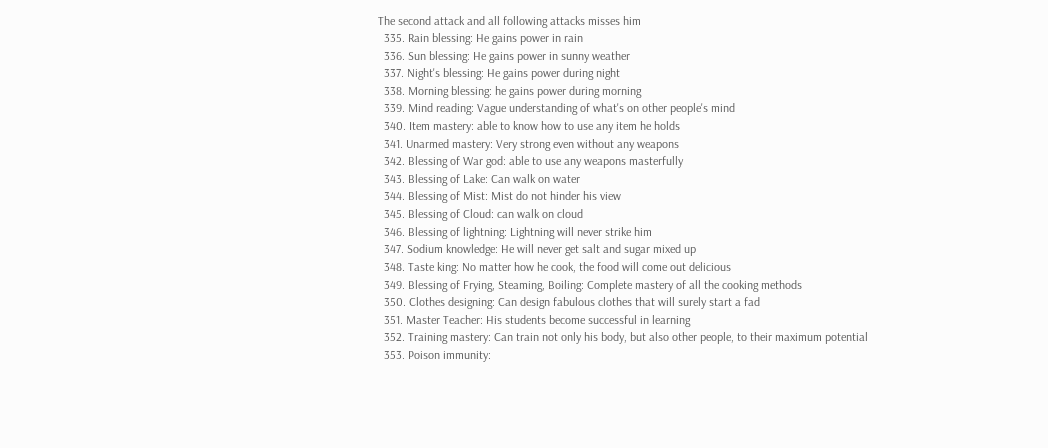The second attack and all following attacks misses him
  335. Rain blessing: He gains power in rain
  336. Sun blessing: He gains power in sunny weather
  337. Night's blessing: He gains power during night
  338. Morning blessing: he gains power during morning
  339. Mind reading: Vague understanding of what's on other people's mind
  340. Item mastery: able to know how to use any item he holds
  341. Unarmed mastery: Very strong even without any weapons
  342. Blessing of War god: able to use any weapons masterfully
  343. Blessing of Lake: Can walk on water
  344. Blessing of Mist: Mist do not hinder his view
  345. Blessing of Cloud: can walk on cloud
  346. Blessing of lightning: Lightning will never strike him
  347. Sodium knowledge: He will never get salt and sugar mixed up
  348. Taste king: No matter how he cook, the food will come out delicious
  349. Blessing of Frying, Steaming, Boiling: Complete mastery of all the cooking methods
  350. Clothes designing: Can design fabulous clothes that will surely start a fad
  351. Master Teacher: His students become successful in learning
  352. Training mastery: Can train not only his body, but also other people, to their maximum potential
  353. Poison immunity: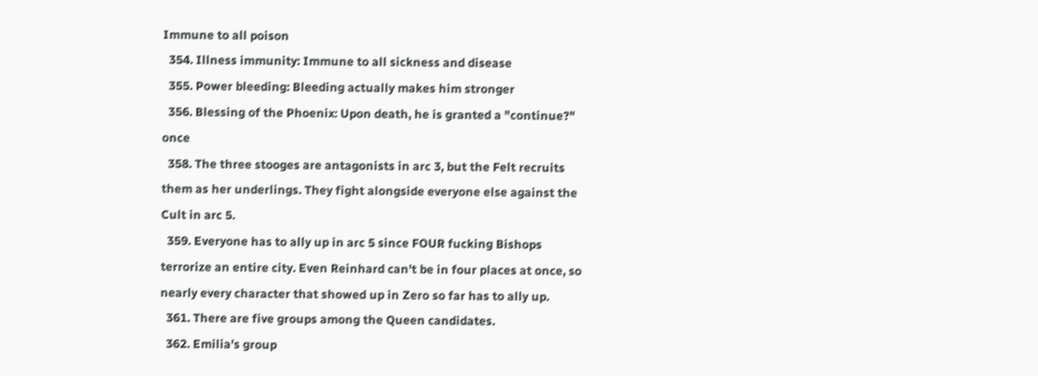Immune to all poison
  354. Illness immunity: Immune to all sickness and disease
  355. Power bleeding: Bleeding actually makes him stronger
  356. Blessing of the Phoenix: Upon death, he is granted a "continue?" once
  358. The three stooges are antagonists in arc 3, but the Felt recruits them as her underlings. They fight alongside everyone else against the Cult in arc 5.
  359. Everyone has to ally up in arc 5 since FOUR fucking Bishops terrorize an entire city. Even Reinhard can't be in four places at once, so nearly every character that showed up in Zero so far has to ally up.
  361. There are five groups among the Queen candidates.
  362. Emilia's group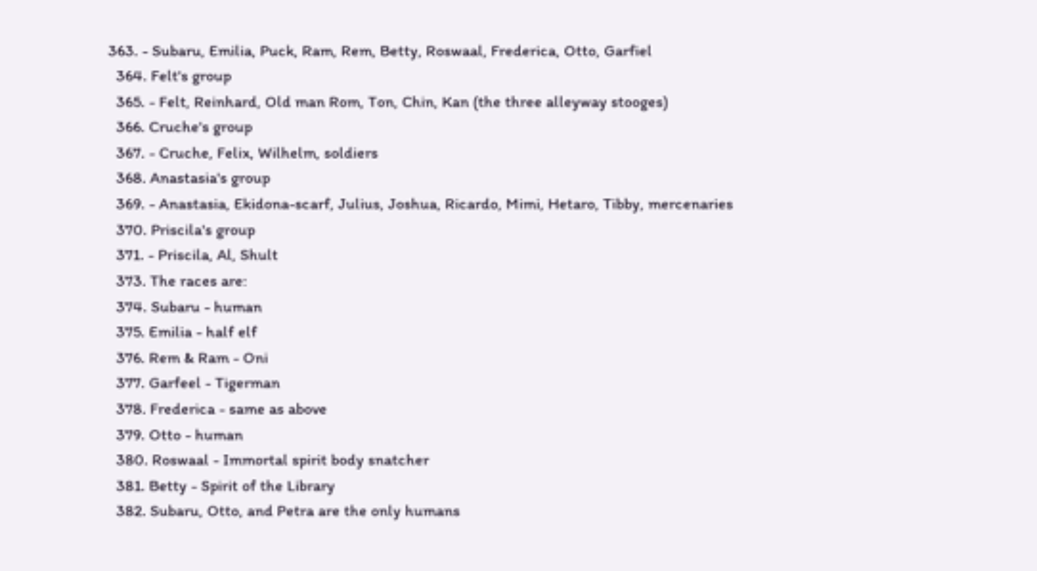363. - Subaru, Emilia, Puck, Ram, Rem, Betty, Roswaal, Frederica, Otto, Garfiel
  364. Felt's group
  365. - Felt, Reinhard, Old man Rom, Ton, Chin, Kan (the three alleyway stooges)
  366. Cruche's group
  367. - Cruche, Felix, Wilhelm, soldiers
  368. Anastasia's group
  369. - Anastasia, Ekidona-scarf, Julius, Joshua, Ricardo, Mimi, Hetaro, Tibby, mercenaries
  370. Priscila's group
  371. - Priscila, Al, Shult
  373. The races are:
  374. Subaru - human
  375. Emilia - half elf
  376. Rem & Ram - Oni
  377. Garfeel - Tigerman
  378. Frederica - same as above
  379. Otto - human
  380. Roswaal - Immortal spirit body snatcher
  381. Betty - Spirit of the Library
  382. Subaru, Otto, and Petra are the only humans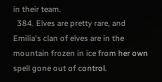in their team.
  384. Elves are pretty rare, and Emilia's clan of elves are in the mountain frozen in ice from her own spell gone out of control.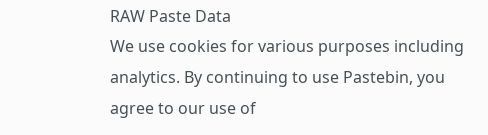RAW Paste Data
We use cookies for various purposes including analytics. By continuing to use Pastebin, you agree to our use of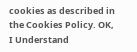cookies as described in the Cookies Policy. OK, I Understand